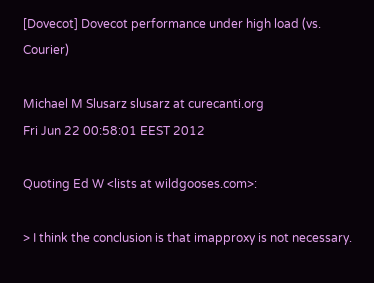[Dovecot] Dovecot performance under high load (vs. Courier)

Michael M Slusarz slusarz at curecanti.org
Fri Jun 22 00:58:01 EEST 2012

Quoting Ed W <lists at wildgooses.com>:

> I think the conclusion is that imapproxy is not necessary.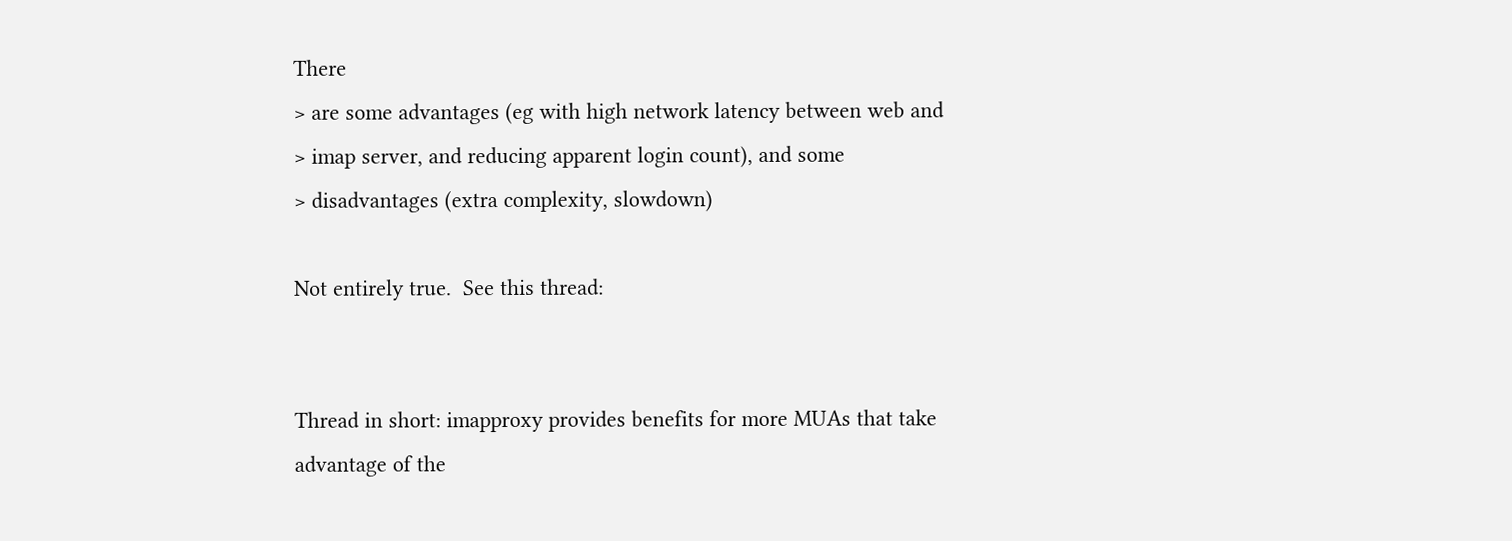There
> are some advantages (eg with high network latency between web and
> imap server, and reducing apparent login count), and some
> disadvantages (extra complexity, slowdown)

Not entirely true.  See this thread:


Thread in short: imapproxy provides benefits for more MUAs that take
advantage of the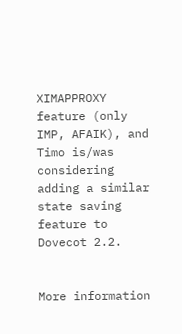XIMAPPROXY feature (only IMP, AFAIK), and Timo is/was
considering adding a similar state saving feature to Dovecot 2.2.


More information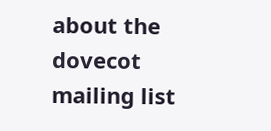about the dovecot mailing list